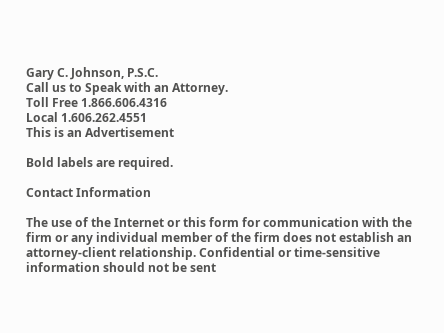Gary C. Johnson, P.S.C.
Call us to Speak with an Attorney.
Toll Free 1.866.606.4316
Local 1.606.262.4551
This is an Advertisement

Bold labels are required.

Contact Information

The use of the Internet or this form for communication with the firm or any individual member of the firm does not establish an attorney-client relationship. Confidential or time-sensitive information should not be sent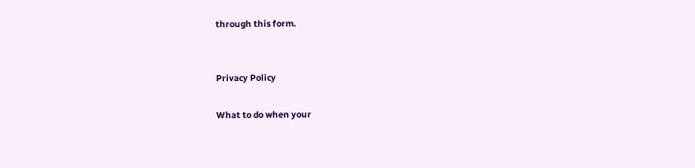through this form.


Privacy Policy

What to do when your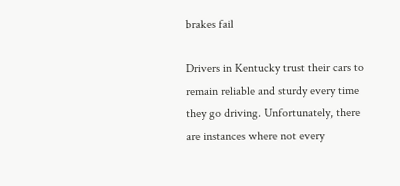brakes fail

Drivers in Kentucky trust their cars to remain reliable and sturdy every time they go driving. Unfortunately, there are instances where not every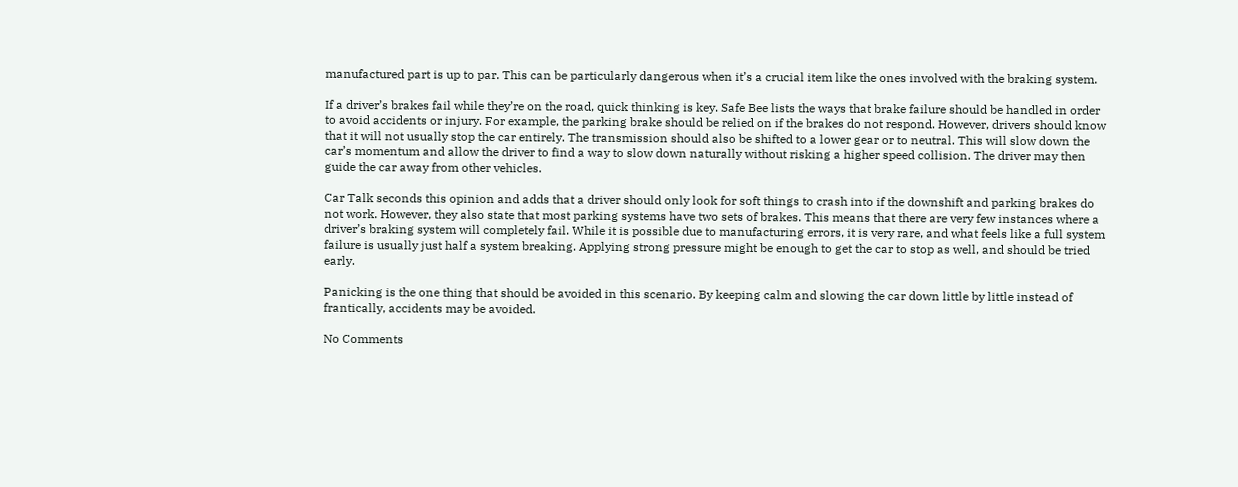manufactured part is up to par. This can be particularly dangerous when it’s a crucial item like the ones involved with the braking system.

If a driver’s brakes fail while they’re on the road, quick thinking is key. Safe Bee lists the ways that brake failure should be handled in order to avoid accidents or injury. For example, the parking brake should be relied on if the brakes do not respond. However, drivers should know that it will not usually stop the car entirely. The transmission should also be shifted to a lower gear or to neutral. This will slow down the car’s momentum and allow the driver to find a way to slow down naturally without risking a higher speed collision. The driver may then guide the car away from other vehicles.

Car Talk seconds this opinion and adds that a driver should only look for soft things to crash into if the downshift and parking brakes do not work. However, they also state that most parking systems have two sets of brakes. This means that there are very few instances where a driver’s braking system will completely fail. While it is possible due to manufacturing errors, it is very rare, and what feels like a full system failure is usually just half a system breaking. Applying strong pressure might be enough to get the car to stop as well, and should be tried early.

Panicking is the one thing that should be avoided in this scenario. By keeping calm and slowing the car down little by little instead of frantically, accidents may be avoided.

No Comments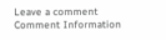Leave a comment
Comment Information